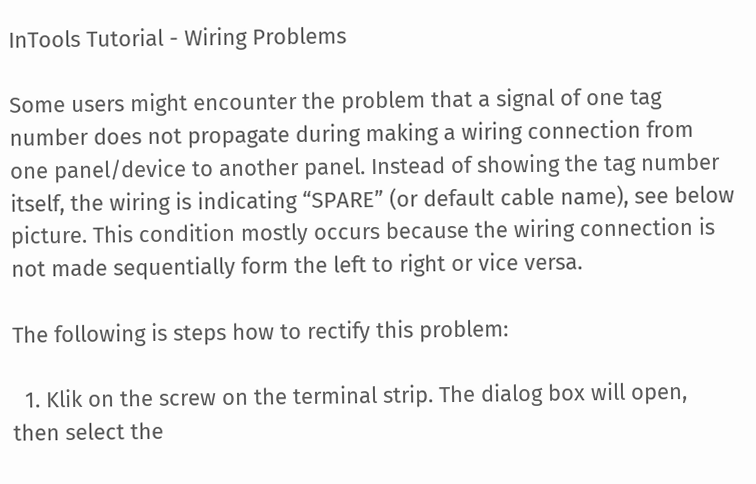InTools Tutorial - Wiring Problems

Some users might encounter the problem that a signal of one tag number does not propagate during making a wiring connection from one panel/device to another panel. Instead of showing the tag number itself, the wiring is indicating “SPARE” (or default cable name), see below picture. This condition mostly occurs because the wiring connection is not made sequentially form the left to right or vice versa.

The following is steps how to rectify this problem:

  1. Klik on the screw on the terminal strip. The dialog box will open, then select the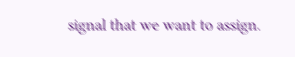signal that we want to assign.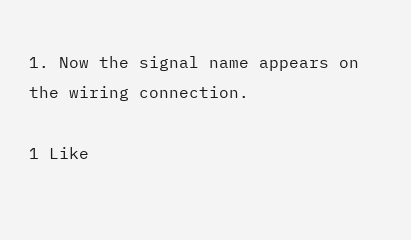1. Now the signal name appears on the wiring connection.

1 Like